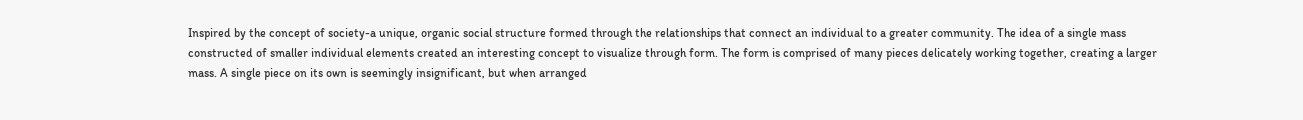Inspired by the concept of society-a unique, organic social structure formed through the relationships that connect an individual to a greater community. The idea of a single mass constructed of smaller individual elements created an interesting concept to visualize through form. The form is comprised of many pieces delicately working together, creating a larger mass. A single piece on its own is seemingly insignificant, but when arranged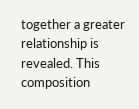together a greater relationship is revealed. This composition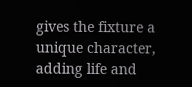gives the fixture a unique character, adding life and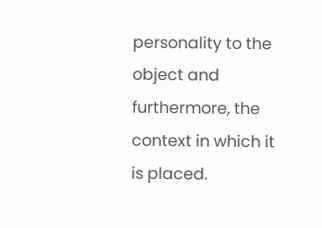personality to the object and furthermore, the context in which it is placed.